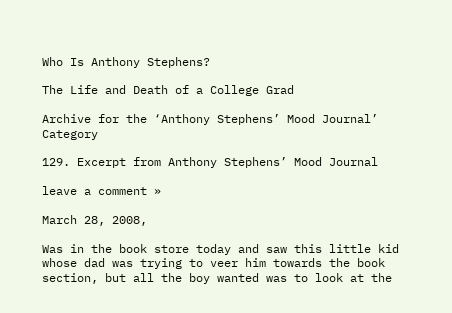Who Is Anthony Stephens?

The Life and Death of a College Grad

Archive for the ‘Anthony Stephens’ Mood Journal’ Category

129. Excerpt from Anthony Stephens’ Mood Journal

leave a comment »

March 28, 2008,

Was in the book store today and saw this little kid whose dad was trying to veer him towards the book section, but all the boy wanted was to look at the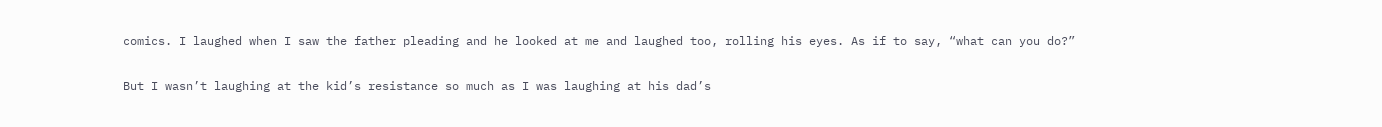comics. I laughed when I saw the father pleading and he looked at me and laughed too, rolling his eyes. As if to say, “what can you do?”

But I wasn’t laughing at the kid’s resistance so much as I was laughing at his dad’s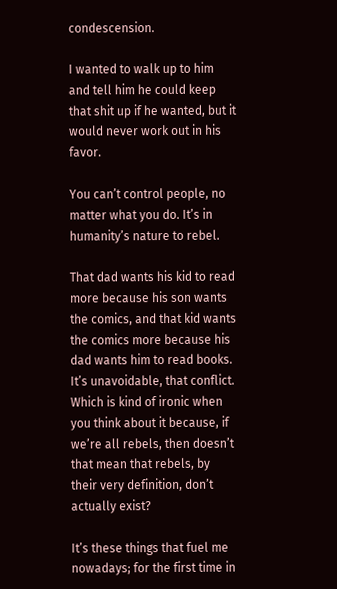condescension.

I wanted to walk up to him and tell him he could keep that shit up if he wanted, but it would never work out in his favor.

You can’t control people, no matter what you do. It’s in humanity’s nature to rebel.

That dad wants his kid to read more because his son wants the comics, and that kid wants the comics more because his dad wants him to read books. It’s unavoidable, that conflict. Which is kind of ironic when you think about it because, if we’re all rebels, then doesn’t that mean that rebels, by their very definition, don’t actually exist?

It’s these things that fuel me nowadays; for the first time in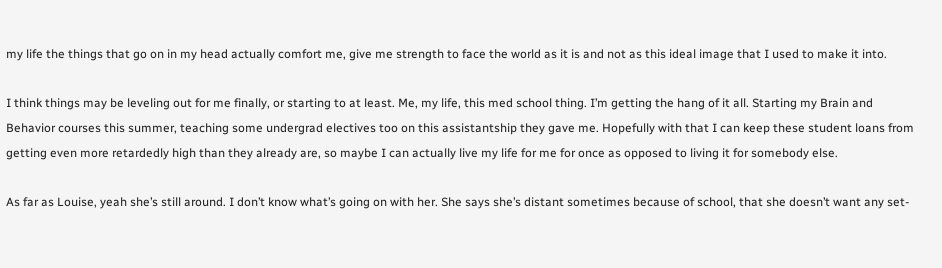my life the things that go on in my head actually comfort me, give me strength to face the world as it is and not as this ideal image that I used to make it into.

I think things may be leveling out for me finally, or starting to at least. Me, my life, this med school thing. I’m getting the hang of it all. Starting my Brain and Behavior courses this summer, teaching some undergrad electives too on this assistantship they gave me. Hopefully with that I can keep these student loans from getting even more retardedly high than they already are, so maybe I can actually live my life for me for once as opposed to living it for somebody else.

As far as Louise, yeah she’s still around. I don’t know what’s going on with her. She says she’s distant sometimes because of school, that she doesn’t want any set-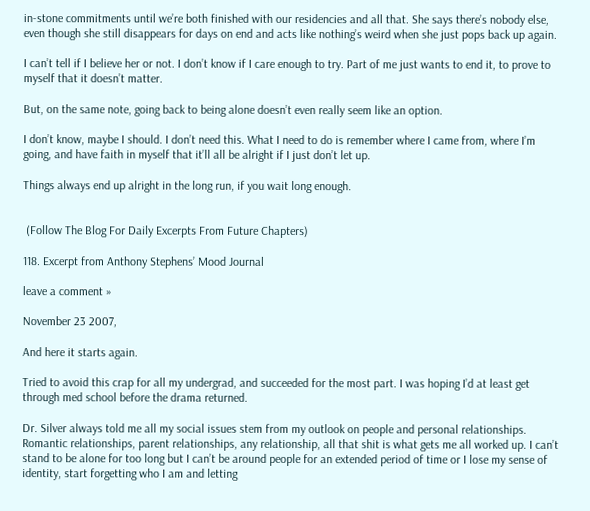in-stone commitments until we’re both finished with our residencies and all that. She says there’s nobody else, even though she still disappears for days on end and acts like nothing’s weird when she just pops back up again.

I can’t tell if I believe her or not. I don’t know if I care enough to try. Part of me just wants to end it, to prove to myself that it doesn’t matter.

But, on the same note, going back to being alone doesn’t even really seem like an option.

I don’t know, maybe I should. I don’t need this. What I need to do is remember where I came from, where I’m going, and have faith in myself that it’ll all be alright if I just don’t let up.

Things always end up alright in the long run, if you wait long enough.


 (Follow The Blog For Daily Excerpts From Future Chapters)

118. Excerpt from Anthony Stephens’ Mood Journal

leave a comment »

November 23 2007,

And here it starts again.

Tried to avoid this crap for all my undergrad, and succeeded for the most part. I was hoping I’d at least get through med school before the drama returned.

Dr. Silver always told me all my social issues stem from my outlook on people and personal relationships. Romantic relationships, parent relationships, any relationship, all that shit is what gets me all worked up. I can’t stand to be alone for too long but I can’t be around people for an extended period of time or I lose my sense of identity, start forgetting who I am and letting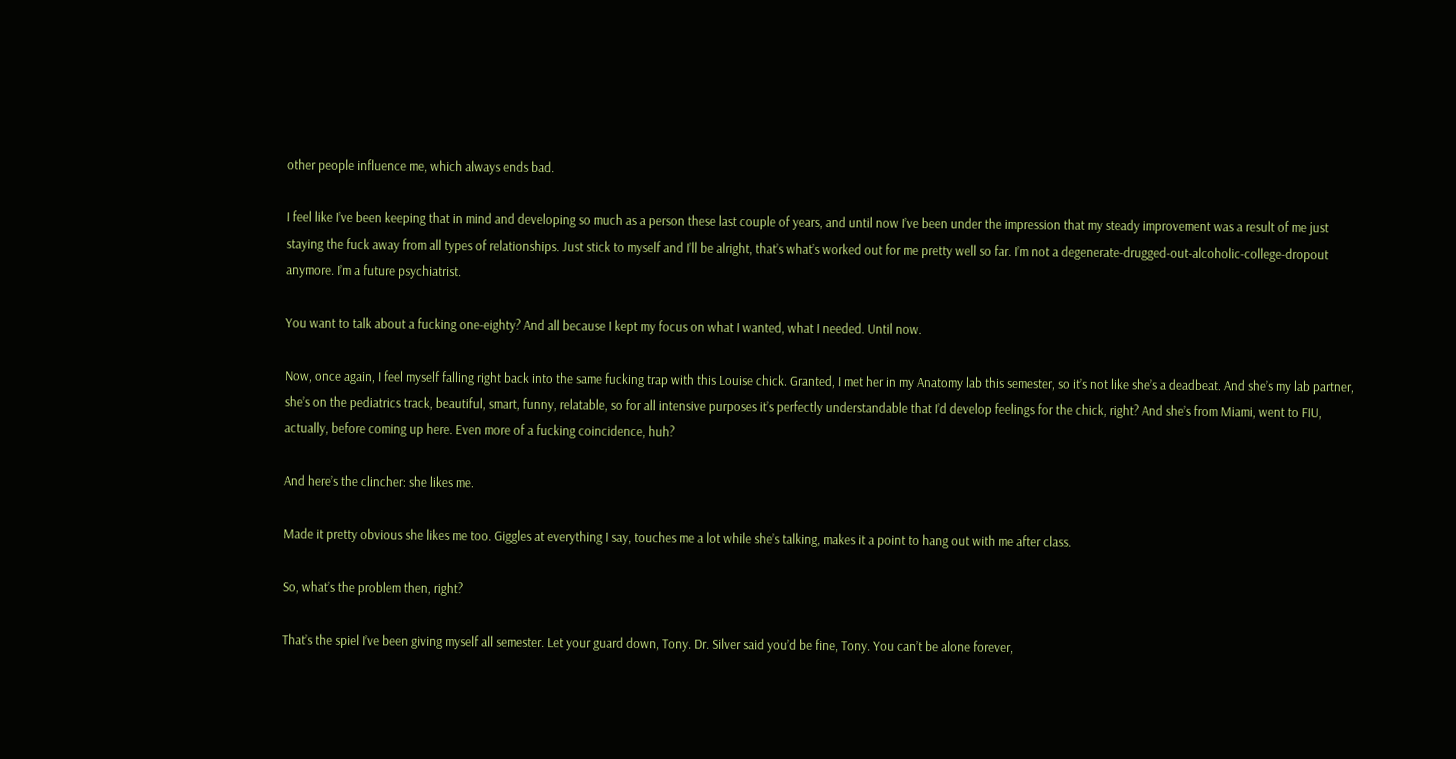other people influence me, which always ends bad.

I feel like I’ve been keeping that in mind and developing so much as a person these last couple of years, and until now I’ve been under the impression that my steady improvement was a result of me just staying the fuck away from all types of relationships. Just stick to myself and I’ll be alright, that’s what’s worked out for me pretty well so far. I’m not a degenerate-drugged-out-alcoholic-college-dropout anymore. I’m a future psychiatrist.

You want to talk about a fucking one-eighty? And all because I kept my focus on what I wanted, what I needed. Until now.

Now, once again, I feel myself falling right back into the same fucking trap with this Louise chick. Granted, I met her in my Anatomy lab this semester, so it’s not like she’s a deadbeat. And she’s my lab partner, she’s on the pediatrics track, beautiful, smart, funny, relatable, so for all intensive purposes it’s perfectly understandable that I’d develop feelings for the chick, right? And she’s from Miami, went to FIU, actually, before coming up here. Even more of a fucking coincidence, huh?

And here’s the clincher: she likes me.

Made it pretty obvious she likes me too. Giggles at everything I say, touches me a lot while she’s talking, makes it a point to hang out with me after class.

So, what’s the problem then, right?

That’s the spiel I’ve been giving myself all semester. Let your guard down, Tony. Dr. Silver said you’d be fine, Tony. You can’t be alone forever,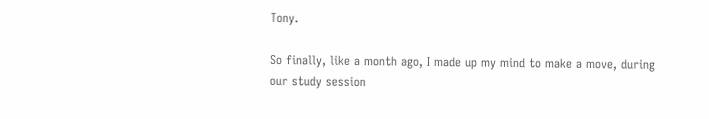Tony.

So finally, like a month ago, I made up my mind to make a move, during our study session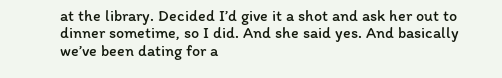at the library. Decided I’d give it a shot and ask her out to dinner sometime, so I did. And she said yes. And basically we’ve been dating for a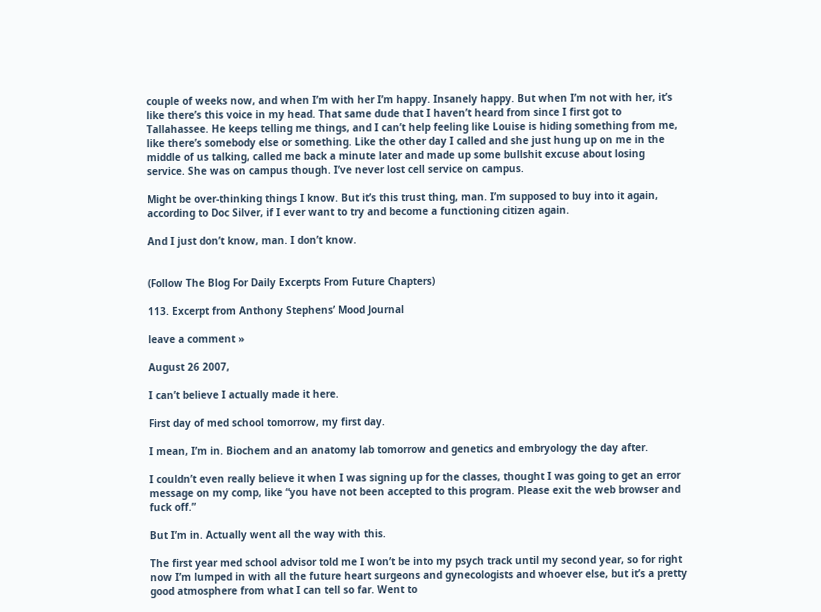couple of weeks now, and when I’m with her I’m happy. Insanely happy. But when I’m not with her, it’s like there’s this voice in my head. That same dude that I haven’t heard from since I first got to Tallahassee. He keeps telling me things, and I can’t help feeling like Louise is hiding something from me, like there’s somebody else or something. Like the other day I called and she just hung up on me in the middle of us talking, called me back a minute later and made up some bullshit excuse about losing service. She was on campus though. I’ve never lost cell service on campus.

Might be over-thinking things I know. But it’s this trust thing, man. I’m supposed to buy into it again, according to Doc Silver, if I ever want to try and become a functioning citizen again.

And I just don’t know, man. I don’t know.


(Follow The Blog For Daily Excerpts From Future Chapters)

113. Excerpt from Anthony Stephens’ Mood Journal

leave a comment »

August 26 2007,

I can’t believe I actually made it here.

First day of med school tomorrow, my first day.

I mean, I’m in. Biochem and an anatomy lab tomorrow and genetics and embryology the day after.

I couldn’t even really believe it when I was signing up for the classes, thought I was going to get an error message on my comp, like “you have not been accepted to this program. Please exit the web browser and fuck off.”

But I’m in. Actually went all the way with this.

The first year med school advisor told me I won’t be into my psych track until my second year, so for right now I’m lumped in with all the future heart surgeons and gynecologists and whoever else, but it’s a pretty good atmosphere from what I can tell so far. Went to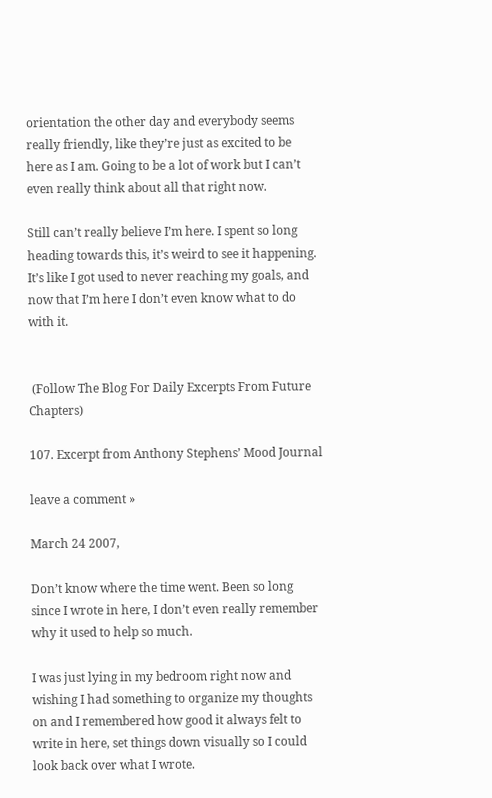orientation the other day and everybody seems really friendly, like they’re just as excited to be here as I am. Going to be a lot of work but I can’t even really think about all that right now.

Still can’t really believe I’m here. I spent so long heading towards this, it’s weird to see it happening. It’s like I got used to never reaching my goals, and now that I’m here I don’t even know what to do with it.


 (Follow The Blog For Daily Excerpts From Future Chapters)

107. Excerpt from Anthony Stephens’ Mood Journal

leave a comment »

March 24 2007,

Don’t know where the time went. Been so long since I wrote in here, I don’t even really remember why it used to help so much.

I was just lying in my bedroom right now and wishing I had something to organize my thoughts on and I remembered how good it always felt to write in here, set things down visually so I could look back over what I wrote.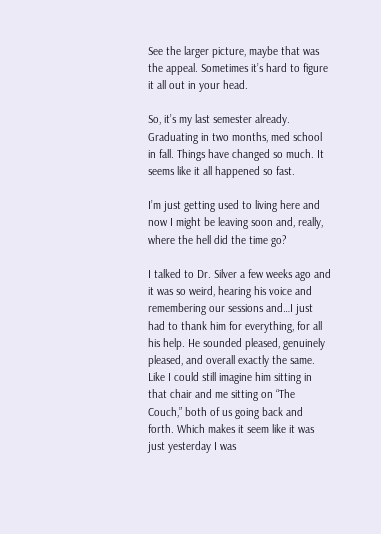See the larger picture, maybe that was the appeal. Sometimes it’s hard to figure it all out in your head.

So, it’s my last semester already. Graduating in two months, med school in fall. Things have changed so much. It seems like it all happened so fast.

I’m just getting used to living here and now I might be leaving soon and, really, where the hell did the time go?

I talked to Dr. Silver a few weeks ago and it was so weird, hearing his voice and remembering our sessions and…I just had to thank him for everything, for all his help. He sounded pleased, genuinely pleased, and overall exactly the same. Like I could still imagine him sitting in that chair and me sitting on “The Couch,” both of us going back and forth. Which makes it seem like it was just yesterday I was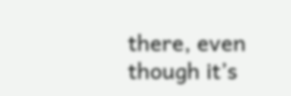there, even though it’s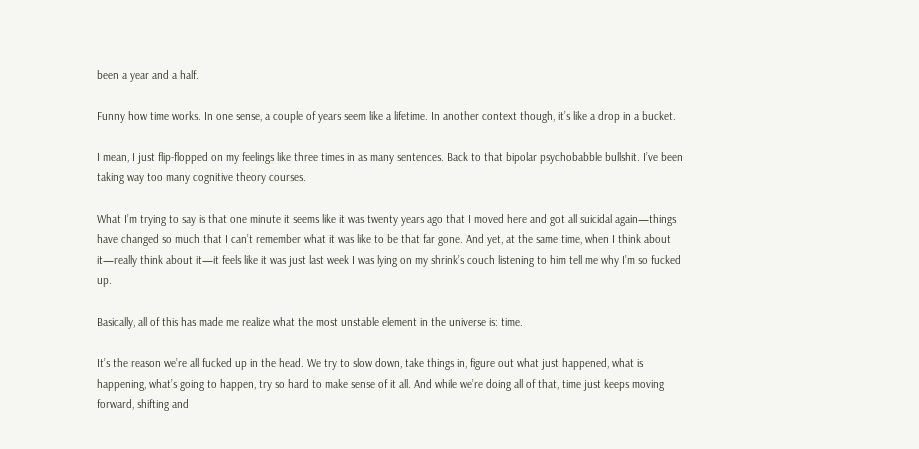been a year and a half.

Funny how time works. In one sense, a couple of years seem like a lifetime. In another context though, it’s like a drop in a bucket.

I mean, I just flip-flopped on my feelings like three times in as many sentences. Back to that bipolar psychobabble bullshit. I’ve been taking way too many cognitive theory courses.

What I’m trying to say is that one minute it seems like it was twenty years ago that I moved here and got all suicidal again—things have changed so much that I can’t remember what it was like to be that far gone. And yet, at the same time, when I think about it—really think about it—it feels like it was just last week I was lying on my shrink’s couch listening to him tell me why I’m so fucked up.

Basically, all of this has made me realize what the most unstable element in the universe is: time.

It’s the reason we’re all fucked up in the head. We try to slow down, take things in, figure out what just happened, what is happening, what’s going to happen, try so hard to make sense of it all. And while we’re doing all of that, time just keeps moving forward, shifting and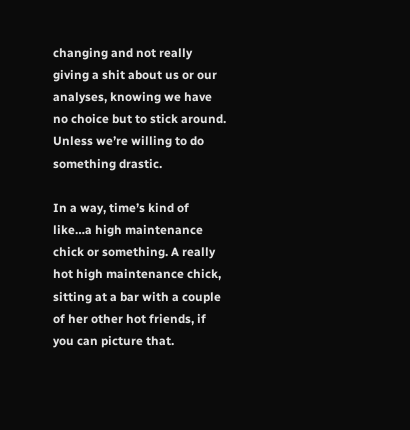changing and not really giving a shit about us or our analyses, knowing we have no choice but to stick around. Unless we’re willing to do something drastic.

In a way, time’s kind of like…a high maintenance chick or something. A really hot high maintenance chick, sitting at a bar with a couple of her other hot friends, if you can picture that.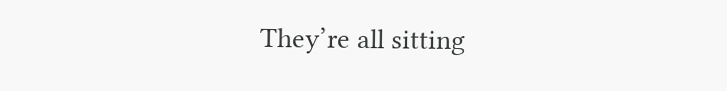They’re all sitting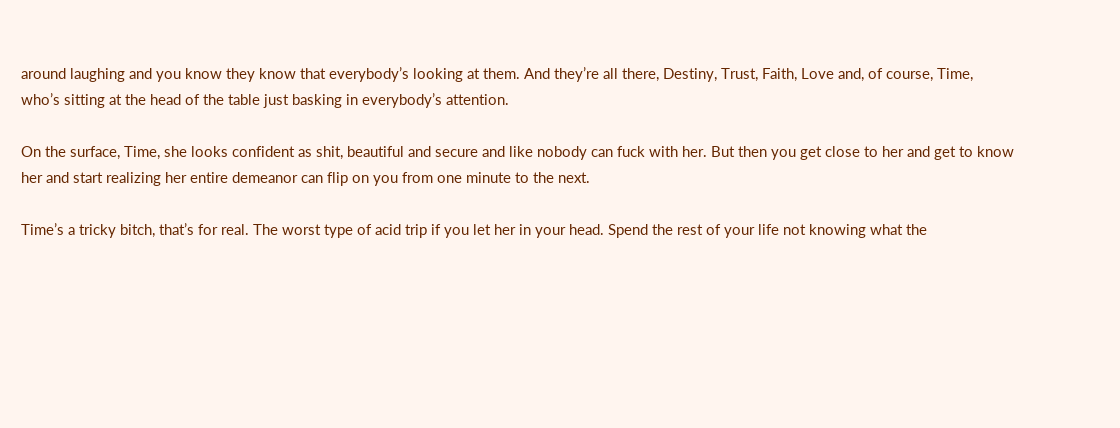around laughing and you know they know that everybody’s looking at them. And they’re all there, Destiny, Trust, Faith, Love and, of course, Time, who’s sitting at the head of the table just basking in everybody’s attention.

On the surface, Time, she looks confident as shit, beautiful and secure and like nobody can fuck with her. But then you get close to her and get to know her and start realizing her entire demeanor can flip on you from one minute to the next.

Time’s a tricky bitch, that’s for real. The worst type of acid trip if you let her in your head. Spend the rest of your life not knowing what the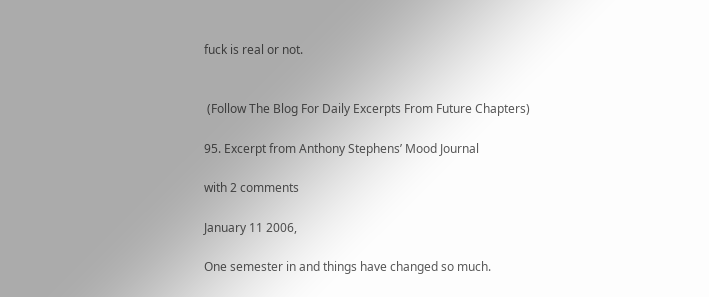fuck is real or not.


 (Follow The Blog For Daily Excerpts From Future Chapters)

95. Excerpt from Anthony Stephens’ Mood Journal

with 2 comments

January 11 2006,

One semester in and things have changed so much.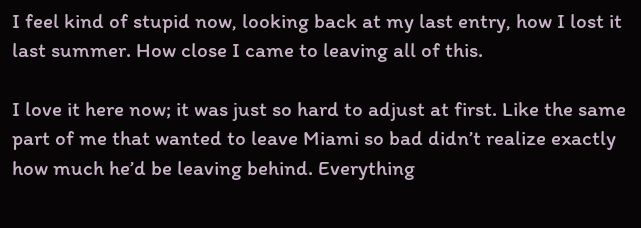I feel kind of stupid now, looking back at my last entry, how I lost it last summer. How close I came to leaving all of this.

I love it here now; it was just so hard to adjust at first. Like the same part of me that wanted to leave Miami so bad didn’t realize exactly how much he’d be leaving behind. Everything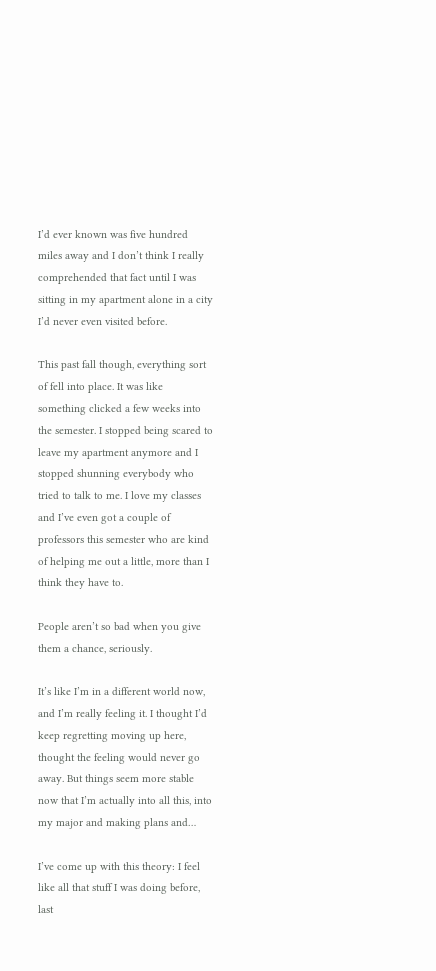I’d ever known was five hundred miles away and I don’t think I really comprehended that fact until I was sitting in my apartment alone in a city I’d never even visited before.

This past fall though, everything sort of fell into place. It was like something clicked a few weeks into the semester. I stopped being scared to leave my apartment anymore and I stopped shunning everybody who tried to talk to me. I love my classes and I’ve even got a couple of professors this semester who are kind of helping me out a little, more than I think they have to.

People aren’t so bad when you give them a chance, seriously.

It’s like I’m in a different world now, and I’m really feeling it. I thought I’d keep regretting moving up here, thought the feeling would never go away. But things seem more stable now that I’m actually into all this, into my major and making plans and…

I’ve come up with this theory: I feel like all that stuff I was doing before, last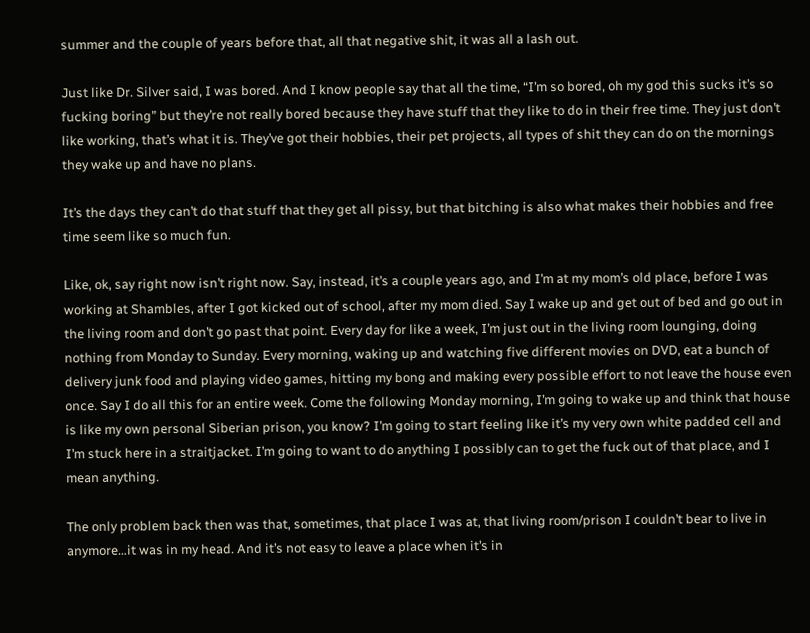summer and the couple of years before that, all that negative shit, it was all a lash out.

Just like Dr. Silver said, I was bored. And I know people say that all the time, “I’m so bored, oh my god this sucks it’s so fucking boring” but they’re not really bored because they have stuff that they like to do in their free time. They just don’t like working, that’s what it is. They’ve got their hobbies, their pet projects, all types of shit they can do on the mornings they wake up and have no plans.

It’s the days they can’t do that stuff that they get all pissy, but that bitching is also what makes their hobbies and free time seem like so much fun.

Like, ok, say right now isn’t right now. Say, instead, it’s a couple years ago, and I’m at my mom’s old place, before I was working at Shambles, after I got kicked out of school, after my mom died. Say I wake up and get out of bed and go out in the living room and don’t go past that point. Every day for like a week, I’m just out in the living room lounging, doing nothing from Monday to Sunday. Every morning, waking up and watching five different movies on DVD, eat a bunch of delivery junk food and playing video games, hitting my bong and making every possible effort to not leave the house even once. Say I do all this for an entire week. Come the following Monday morning, I’m going to wake up and think that house is like my own personal Siberian prison, you know? I’m going to start feeling like it’s my very own white padded cell and I’m stuck here in a straitjacket. I’m going to want to do anything I possibly can to get the fuck out of that place, and I mean anything.

The only problem back then was that, sometimes, that place I was at, that living room/prison I couldn’t bear to live in anymore…it was in my head. And it’s not easy to leave a place when it’s in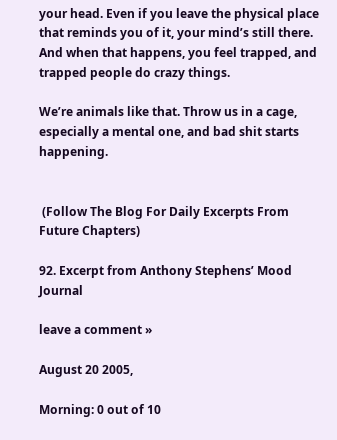your head. Even if you leave the physical place that reminds you of it, your mind’s still there. And when that happens, you feel trapped, and trapped people do crazy things.

We’re animals like that. Throw us in a cage, especially a mental one, and bad shit starts happening.


 (Follow The Blog For Daily Excerpts From Future Chapters)

92. Excerpt from Anthony Stephens’ Mood Journal

leave a comment »

August 20 2005,

Morning: 0 out of 10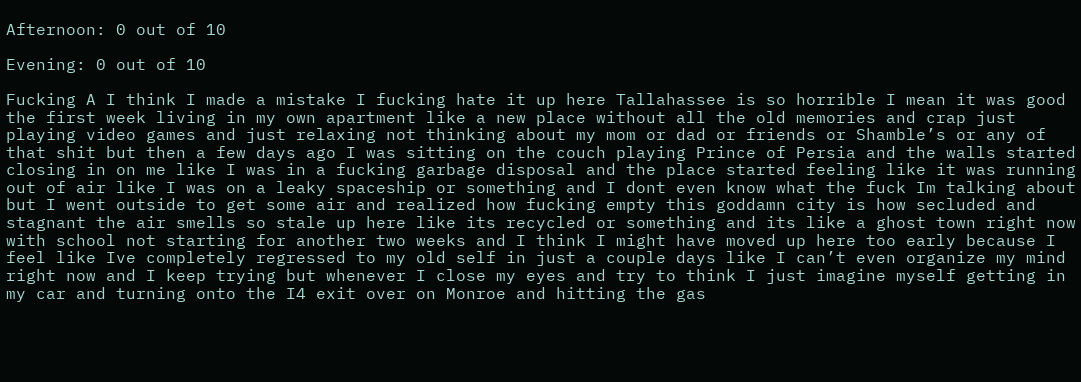Afternoon: 0 out of 10

Evening: 0 out of 10

Fucking A I think I made a mistake I fucking hate it up here Tallahassee is so horrible I mean it was good the first week living in my own apartment like a new place without all the old memories and crap just playing video games and just relaxing not thinking about my mom or dad or friends or Shamble’s or any of that shit but then a few days ago I was sitting on the couch playing Prince of Persia and the walls started closing in on me like I was in a fucking garbage disposal and the place started feeling like it was running out of air like I was on a leaky spaceship or something and I dont even know what the fuck Im talking about but I went outside to get some air and realized how fucking empty this goddamn city is how secluded and stagnant the air smells so stale up here like its recycled or something and its like a ghost town right now with school not starting for another two weeks and I think I might have moved up here too early because I feel like Ive completely regressed to my old self in just a couple days like I can’t even organize my mind right now and I keep trying but whenever I close my eyes and try to think I just imagine myself getting in my car and turning onto the I4 exit over on Monroe and hitting the gas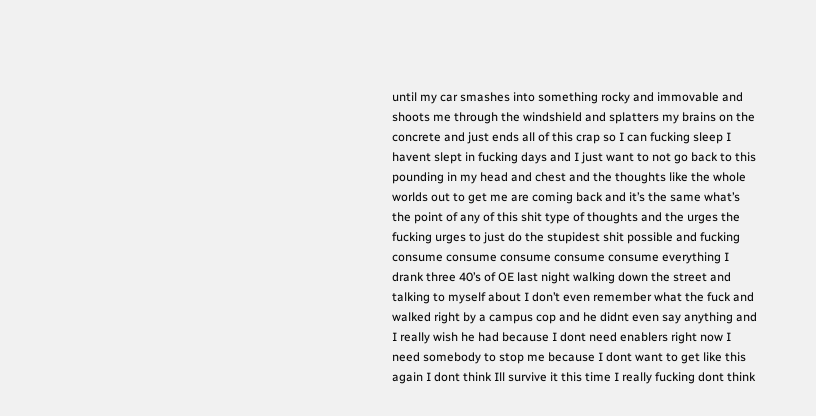until my car smashes into something rocky and immovable and shoots me through the windshield and splatters my brains on the concrete and just ends all of this crap so I can fucking sleep I havent slept in fucking days and I just want to not go back to this pounding in my head and chest and the thoughts like the whole worlds out to get me are coming back and it’s the same what’s the point of any of this shit type of thoughts and the urges the fucking urges to just do the stupidest shit possible and fucking consume consume consume consume consume everything I drank three 40’s of OE last night walking down the street and talking to myself about I don’t even remember what the fuck and walked right by a campus cop and he didnt even say anything and I really wish he had because I dont need enablers right now I need somebody to stop me because I dont want to get like this again I dont think Ill survive it this time I really fucking dont think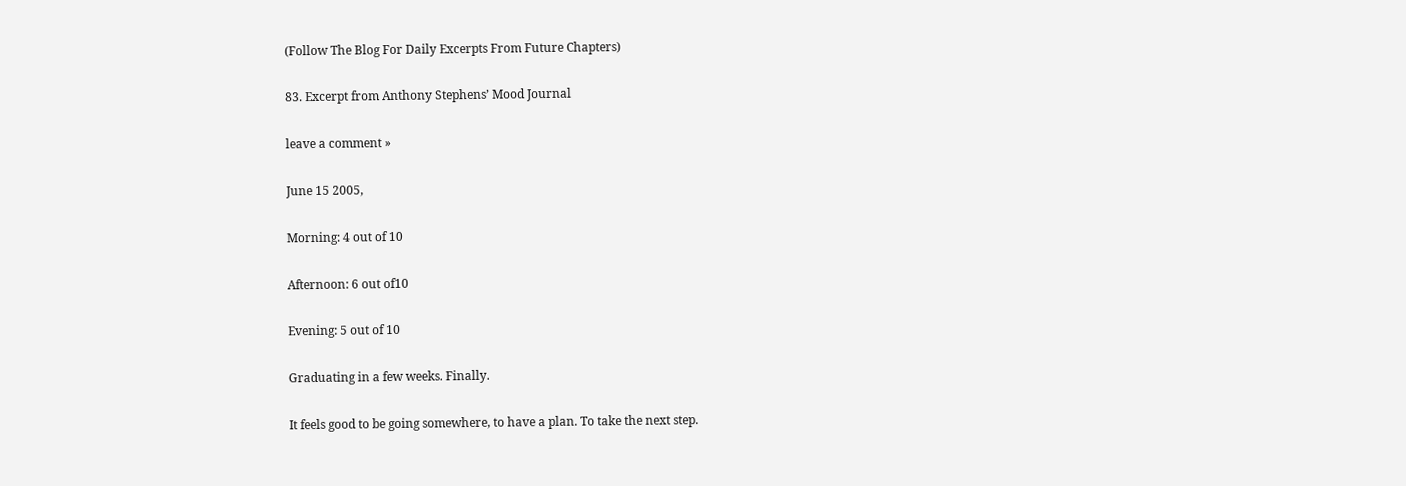(Follow The Blog For Daily Excerpts From Future Chapters)

83. Excerpt from Anthony Stephens’ Mood Journal

leave a comment »

June 15 2005,

Morning: 4 out of 10

Afternoon: 6 out of10

Evening: 5 out of 10

Graduating in a few weeks. Finally.

It feels good to be going somewhere, to have a plan. To take the next step.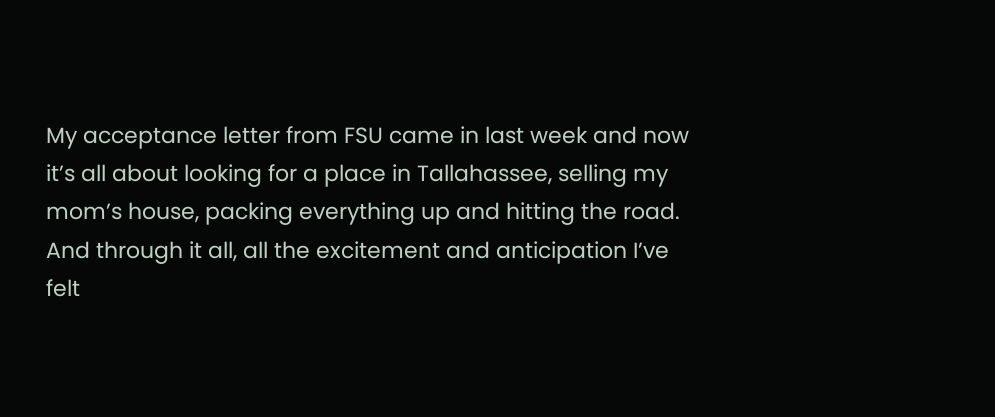My acceptance letter from FSU came in last week and now it’s all about looking for a place in Tallahassee, selling my mom’s house, packing everything up and hitting the road. And through it all, all the excitement and anticipation I’ve felt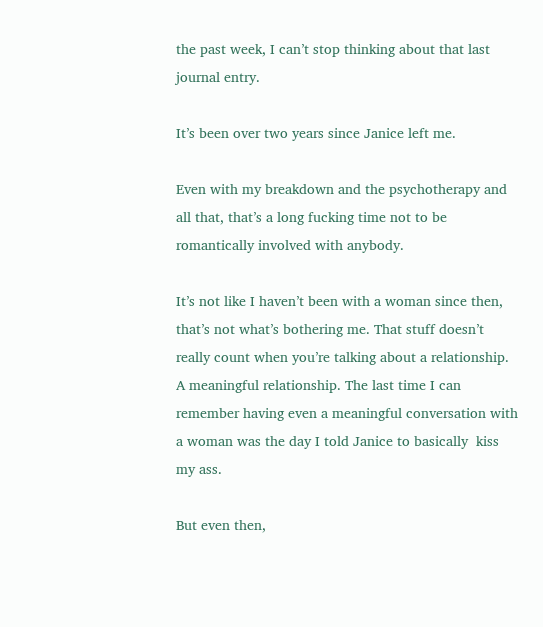the past week, I can’t stop thinking about that last journal entry.

It’s been over two years since Janice left me.

Even with my breakdown and the psychotherapy and all that, that’s a long fucking time not to be romantically involved with anybody.

It’s not like I haven’t been with a woman since then, that’s not what’s bothering me. That stuff doesn’t really count when you’re talking about a relationship. A meaningful relationship. The last time I can remember having even a meaningful conversation with a woman was the day I told Janice to basically  kiss my ass.

But even then,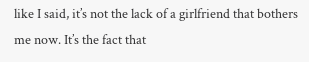like I said, it’s not the lack of a girlfriend that bothers me now. It’s the fact that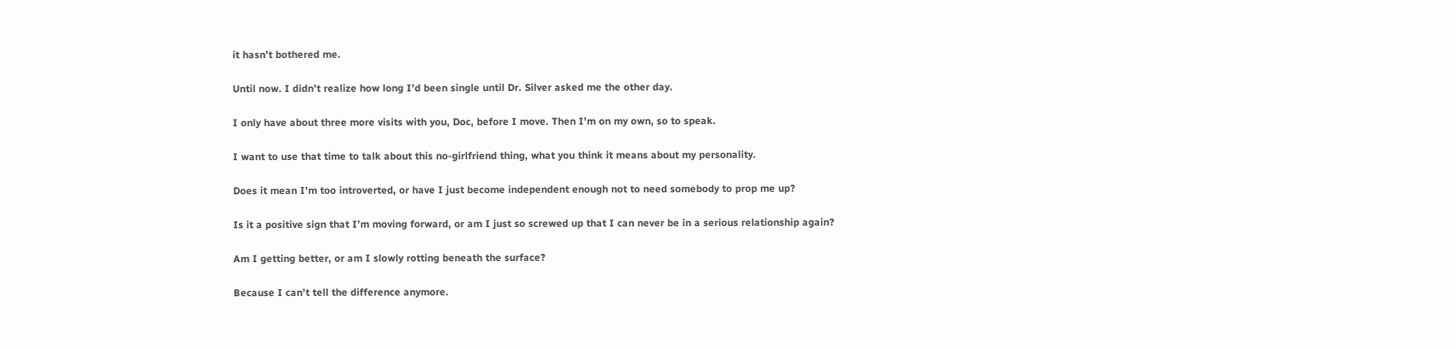it hasn’t bothered me.

Until now. I didn’t realize how long I’d been single until Dr. Silver asked me the other day.

I only have about three more visits with you, Doc, before I move. Then I’m on my own, so to speak.

I want to use that time to talk about this no-girlfriend thing, what you think it means about my personality.

Does it mean I’m too introverted, or have I just become independent enough not to need somebody to prop me up?

Is it a positive sign that I’m moving forward, or am I just so screwed up that I can never be in a serious relationship again?

Am I getting better, or am I slowly rotting beneath the surface?

Because I can’t tell the difference anymore.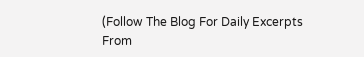(Follow The Blog For Daily Excerpts From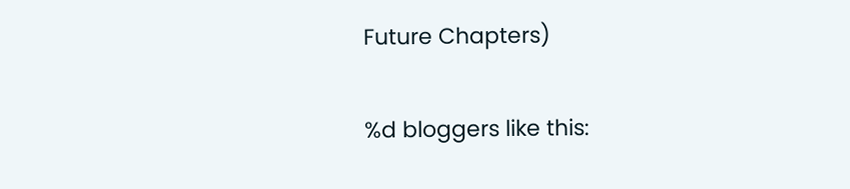Future Chapters)

%d bloggers like this: